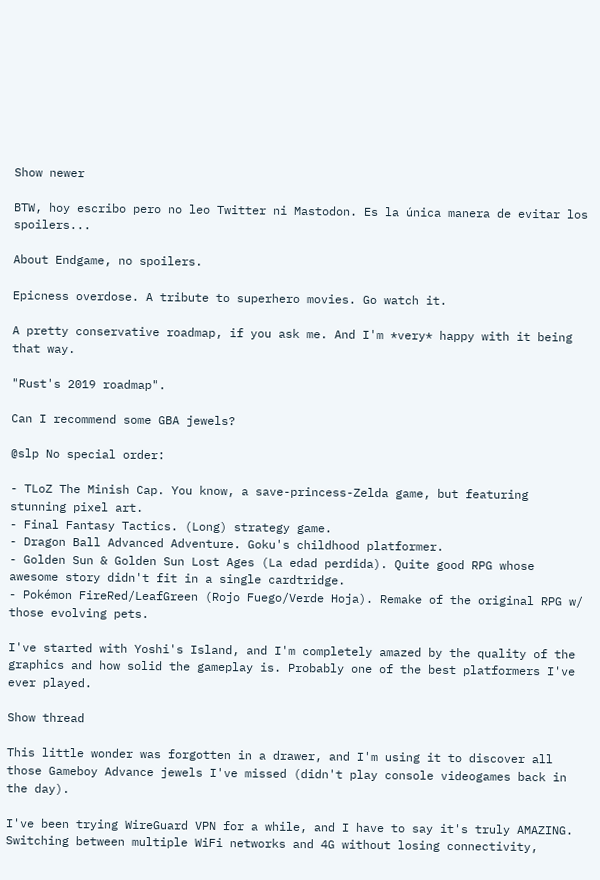Show newer

BTW, hoy escribo pero no leo Twitter ni Mastodon. Es la única manera de evitar los spoilers...

About Endgame, no spoilers.

Epicness overdose. A tribute to superhero movies. Go watch it.

A pretty conservative roadmap, if you ask me. And I'm *very* happy with it being that way.

"Rust's 2019 roadmap".

Can I recommend some GBA jewels?

@slp No special order:

- TLoZ The Minish Cap. You know, a save-princess-Zelda game, but featuring stunning pixel art.
- Final Fantasy Tactics. (Long) strategy game.
- Dragon Ball Advanced Adventure. Goku's childhood platformer.
- Golden Sun & Golden Sun Lost Ages (La edad perdida). Quite good RPG whose awesome story didn't fit in a single cardtridge.
- Pokémon FireRed/LeafGreen (Rojo Fuego/Verde Hoja). Remake of the original RPG w/ those evolving pets.

I've started with Yoshi's Island, and I'm completely amazed by the quality of the graphics and how solid the gameplay is. Probably one of the best platformers I've ever played.

Show thread

This little wonder was forgotten in a drawer, and I'm using it to discover all those Gameboy Advance jewels I've missed (didn't play console videogames back in the day).

I've been trying WireGuard VPN for a while, and I have to say it's truly AMAZING. Switching between multiple WiFi networks and 4G without losing connectivity,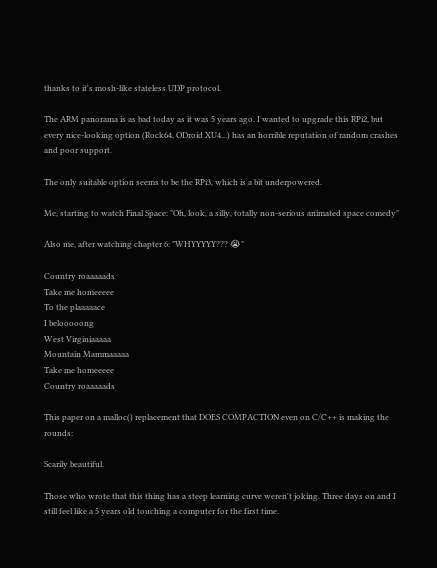thanks to it's mosh-like stateless UDP protocol.

The ARM panorama is as bad today as it was 5 years ago. I wanted to upgrade this RPi2, but every nice-looking option (Rock64, ODroid XU4...) has an horrible reputation of random crashes and poor support.

The only suitable option seems to be the RPi3, which is a bit underpowered.

Me, starting to watch Final Space: "Oh, look, a silly, totally non-serious animated space comedy"

Also me, after watching chapter 6: "WHYYYYY??? 😭"

Country roaaaaads
Take me homeeeee
To the plaaaaace
I belooooong
West Virginiaaaaa
Mountain Mammaaaaa
Take me homeeeee
Country roaaaaads

This paper on a malloc() replacement that DOES COMPACTION even on C/C++ is making the rounds:

Scarily beautiful.

Those who wrote that this thing has a steep learning curve weren't joking. Three days on and I still feel like a 5 years old touching a computer for the first time.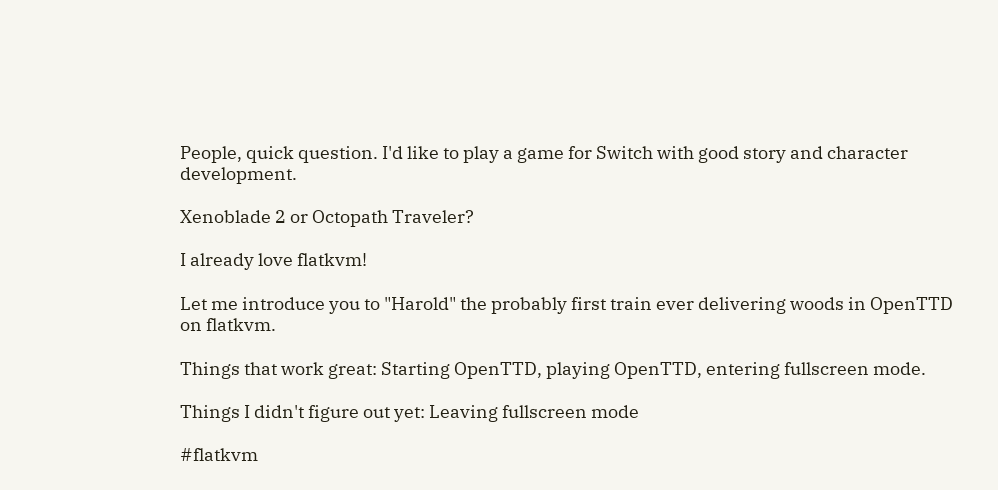People, quick question. I'd like to play a game for Switch with good story and character development.

Xenoblade 2 or Octopath Traveler?

I already love flatkvm!

Let me introduce you to "Harold" the probably first train ever delivering woods in OpenTTD on flatkvm.

Things that work great: Starting OpenTTD, playing OpenTTD, entering fullscreen mode.

Things I didn't figure out yet: Leaving fullscreen mode

#flatkvm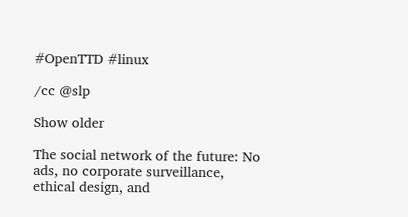#OpenTTD #linux

/cc @slp

Show older

The social network of the future: No ads, no corporate surveillance, ethical design, and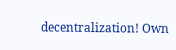decentralization! Own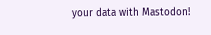your data with Mastodon!